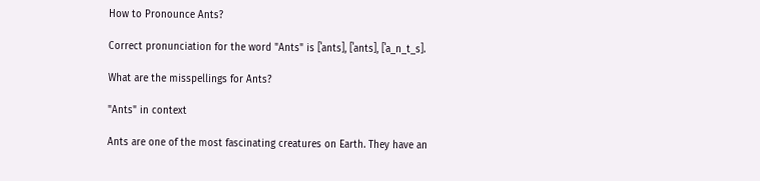How to Pronounce Ants?

Correct pronunciation for the word "Ants" is [ˈants], [ˈants], [ˈa_n_t_s].

What are the misspellings for Ants?

"Ants" in context

Ants are one of the most fascinating creatures on Earth. They have an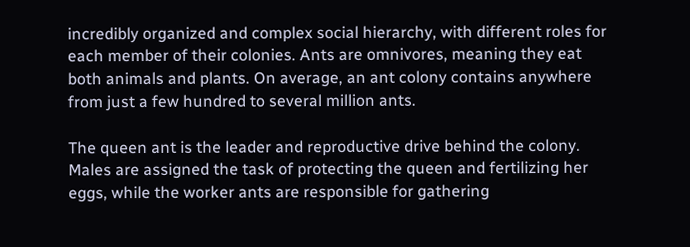incredibly organized and complex social hierarchy, with different roles for each member of their colonies. Ants are omnivores, meaning they eat both animals and plants. On average, an ant colony contains anywhere from just a few hundred to several million ants.

The queen ant is the leader and reproductive drive behind the colony. Males are assigned the task of protecting the queen and fertilizing her eggs, while the worker ants are responsible for gathering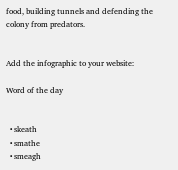food, building tunnels and defending the colony from predators.


Add the infographic to your website:

Word of the day


  • skeath
  • smathe
  • smeagh